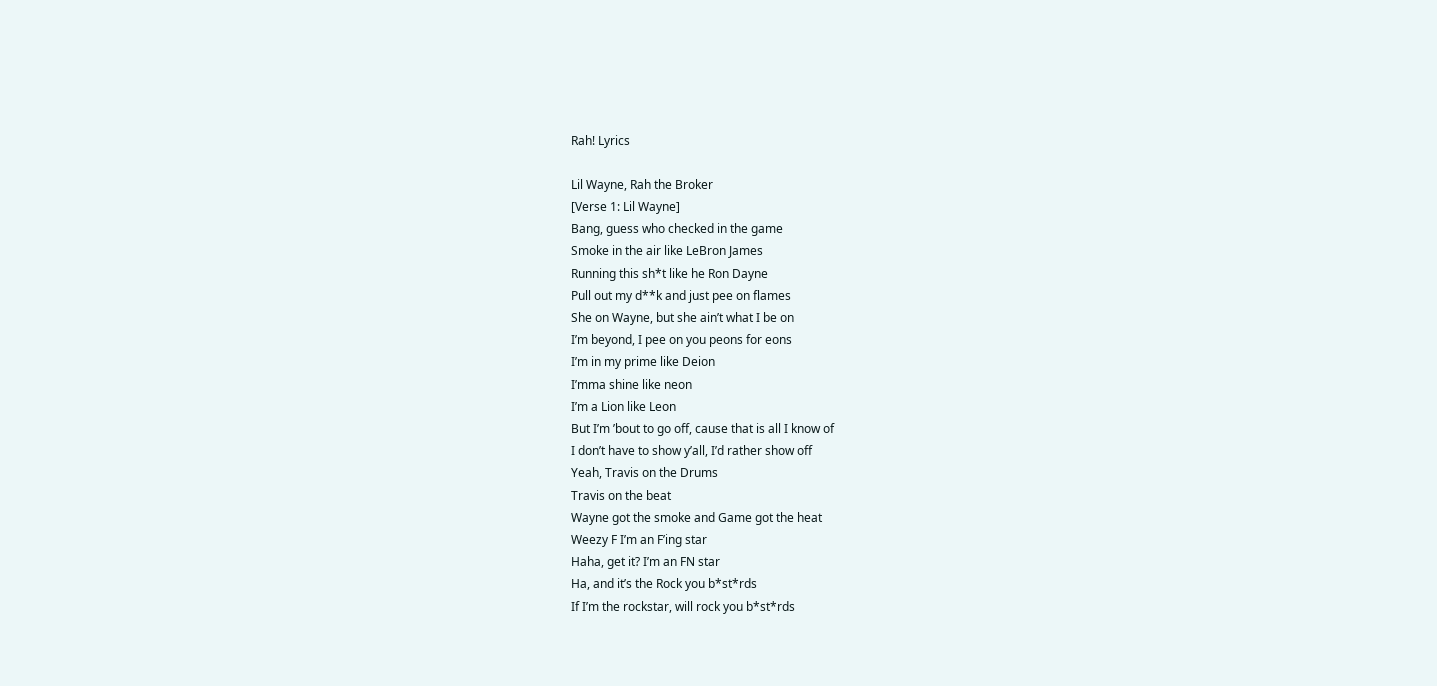Rah! Lyrics

Lil Wayne, Rah the Broker
[Verse 1: Lil Wayne]
Bang, guess who checked in the game
Smoke in the air like LeBron James
Running this sh*t like he Ron Dayne
Pull out my d**k and just pee on flames
She on Wayne, but she ain’t what I be on
I’m beyond, I pee on you peons for eons
I’m in my prime like Deion
I’mma shine like neon
I’m a Lion like Leon
But I’m ’bout to go off, cause that is all I know of
I don’t have to show y’all, I’d rather show off
Yeah, Travis on the Drums
Travis on the beat
Wayne got the smoke and Game got the heat
Weezy F I’m an F’ing star
Haha, get it? I’m an FN star
Ha, and it’s the Rock you b*st*rds
If I’m the rockstar, will rock you b*st*rds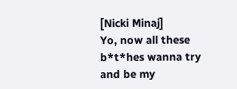[Nicki Minaj]
Yo, now all these b*t*hes wanna try and be my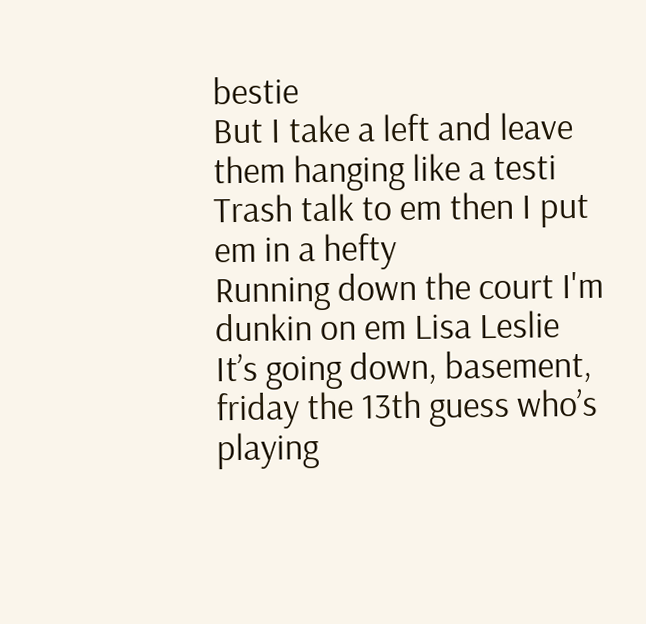bestie
But I take a left and leave them hanging like a testi
Trash talk to em then I put em in a hefty
Running down the court I'm dunkin on em Lisa Leslie
It’s going down, basement, friday the 13th guess who’s playing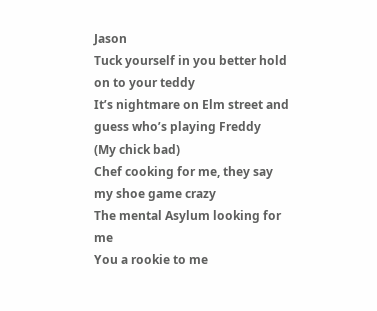Jason
Tuck yourself in you better hold on to your teddy
It’s nightmare on Elm street and guess who’s playing Freddy
(My chick bad)
Chef cooking for me, they say my shoe game crazy
The mental Asylum looking for me
You a rookie to me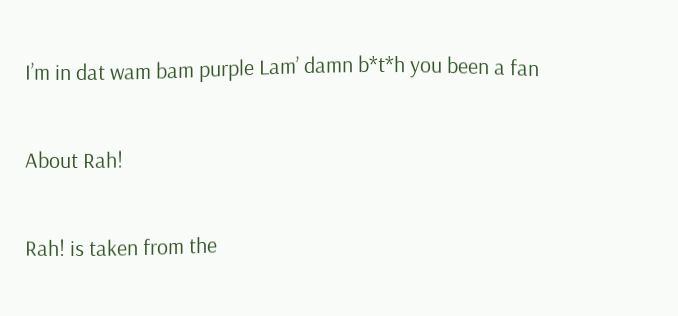I’m in dat wam bam purple Lam’ damn b*t*h you been a fan

About Rah!

Rah! is taken from the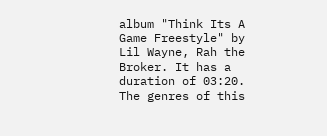album "Think Its A Game Freestyle" by Lil Wayne, Rah the Broker. It has a duration of 03:20. The genres of this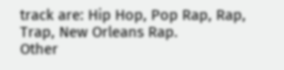track are: Hip Hop, Pop Rap, Rap, Trap, New Orleans Rap.
Other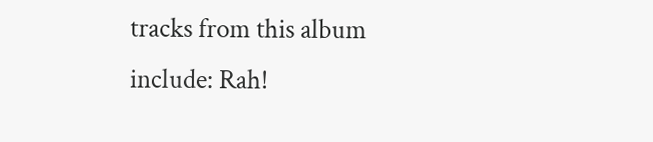tracks from this album include: Rah!